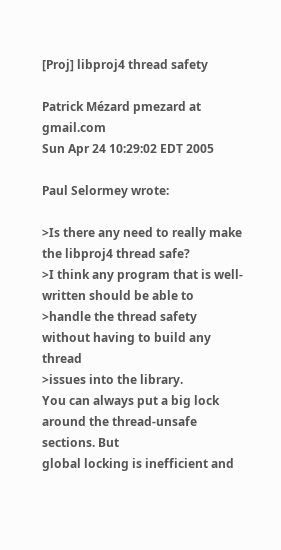[Proj] libproj4 thread safety

Patrick Mézard pmezard at gmail.com
Sun Apr 24 10:29:02 EDT 2005

Paul Selormey wrote:

>Is there any need to really make the libproj4 thread safe?
>I think any program that is well-written should be able to
>handle the thread safety without having to build any thread
>issues into the library.
You can always put a big lock around the thread-unsafe sections. But
global locking is inefficient and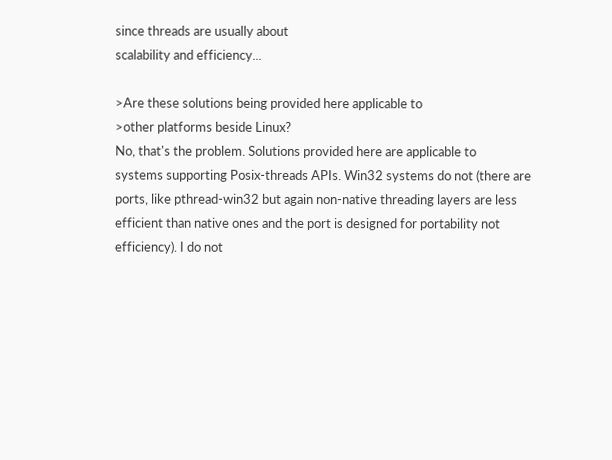since threads are usually about
scalability and efficiency...

>Are these solutions being provided here applicable to
>other platforms beside Linux?
No, that's the problem. Solutions provided here are applicable to
systems supporting Posix-threads APIs. Win32 systems do not (there are
ports, like pthread-win32 but again non-native threading layers are less
efficient than native ones and the port is designed for portability not
efficiency). I do not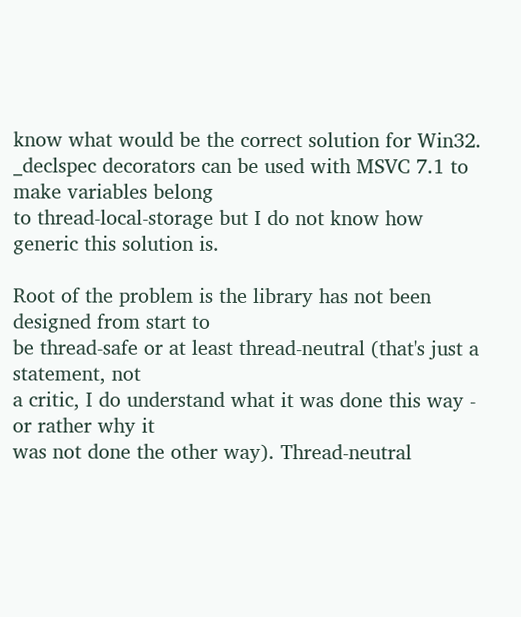know what would be the correct solution for Win32.
_declspec decorators can be used with MSVC 7.1 to make variables belong
to thread-local-storage but I do not know how generic this solution is.

Root of the problem is the library has not been designed from start to
be thread-safe or at least thread-neutral (that's just a statement, not
a critic, I do understand what it was done this way - or rather why it
was not done the other way). Thread-neutral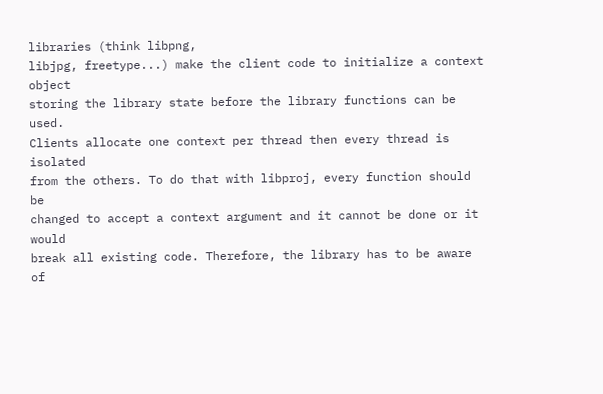libraries (think libpng,
libjpg, freetype...) make the client code to initialize a context object
storing the library state before the library functions can be used.
Clients allocate one context per thread then every thread is isolated
from the others. To do that with libproj, every function should be
changed to accept a context argument and it cannot be done or it would
break all existing code. Therefore, the library has to be aware of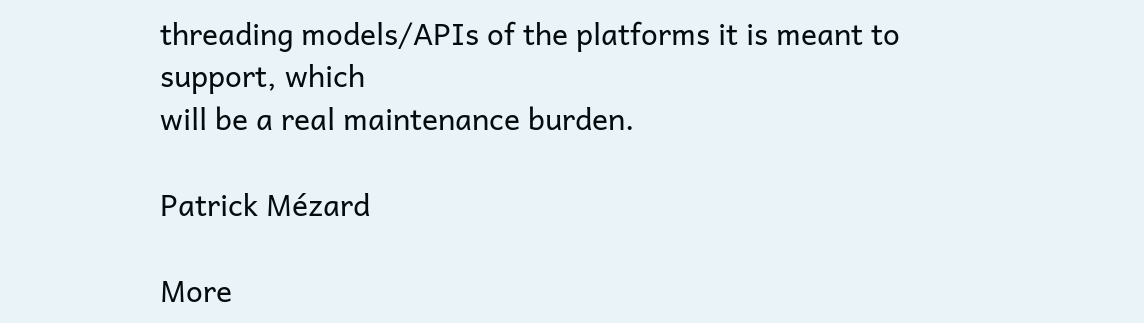threading models/APIs of the platforms it is meant to support, which
will be a real maintenance burden.

Patrick Mézard

More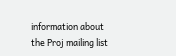information about the Proj mailing list